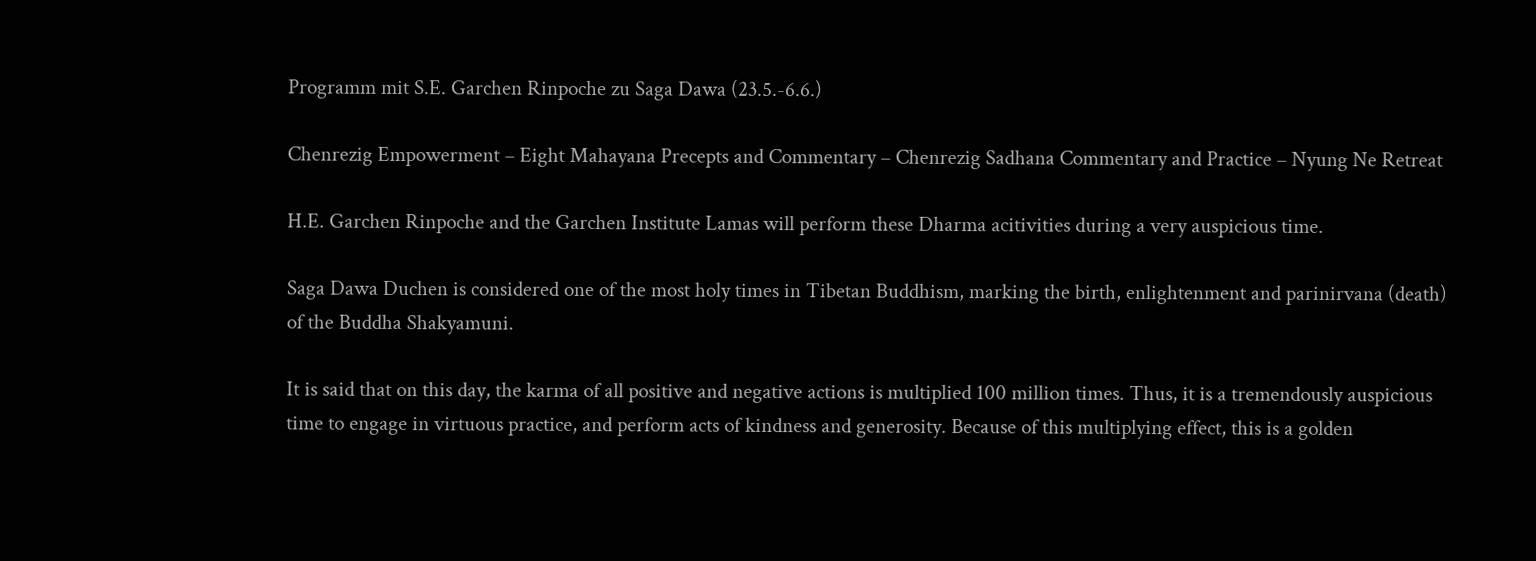Programm mit S.E. Garchen Rinpoche zu Saga Dawa (23.5.-6.6.)

Chenrezig Empowerment – Eight Mahayana Precepts and Commentary – Chenrezig Sadhana Commentary and Practice – Nyung Ne Retreat

H.E. Garchen Rinpoche and the Garchen Institute Lamas will perform these Dharma acitivities during a very auspicious time.

Saga Dawa Duchen is considered one of the most holy times in Tibetan Buddhism, marking the birth, enlightenment and parinirvana (death) of the Buddha Shakyamuni.

It is said that on this day, the karma of all positive and negative actions is multiplied 100 million times. Thus, it is a tremendously auspicious time to engage in virtuous practice, and perform acts of kindness and generosity. Because of this multiplying effect, this is a golden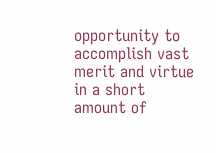opportunity to accomplish vast merit and virtue in a short amount of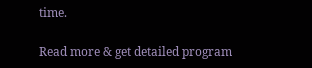time.

Read more & get detailed program